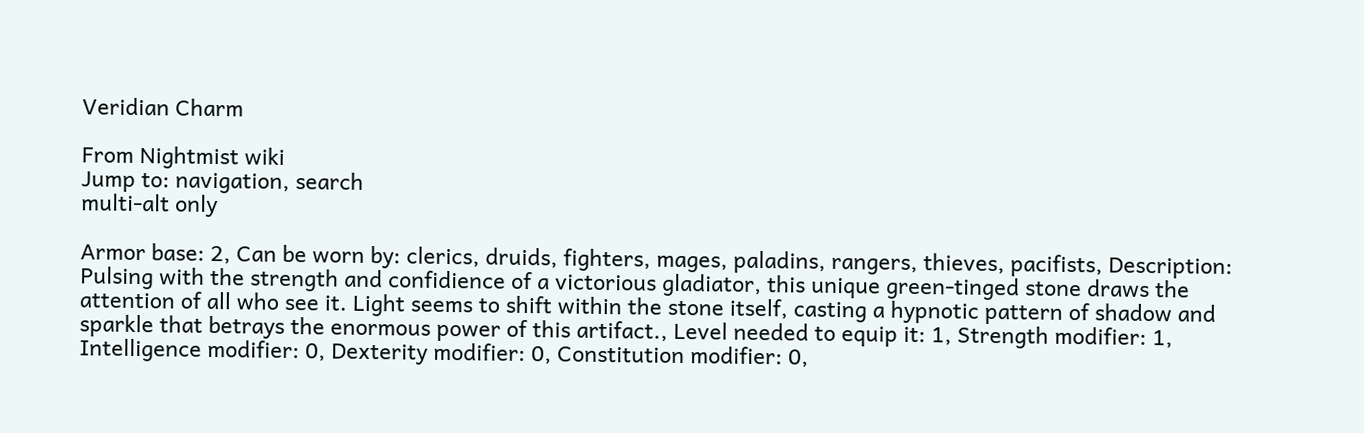Veridian Charm

From Nightmist wiki
Jump to: navigation, search
multi-alt only

Armor base: 2, Can be worn by: clerics, druids, fighters, mages, paladins, rangers, thieves, pacifists, Description: Pulsing with the strength and confidience of a victorious gladiator, this unique green-tinged stone draws the attention of all who see it. Light seems to shift within the stone itself, casting a hypnotic pattern of shadow and sparkle that betrays the enormous power of this artifact., Level needed to equip it: 1, Strength modifier: 1, Intelligence modifier: 0, Dexterity modifier: 0, Constitution modifier: 0,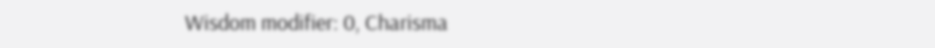Wisdom modifier: 0, Charisma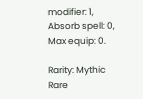modifier: 1, Absorb spell: 0, Max equip: 0.

Rarity: Mythic Rare